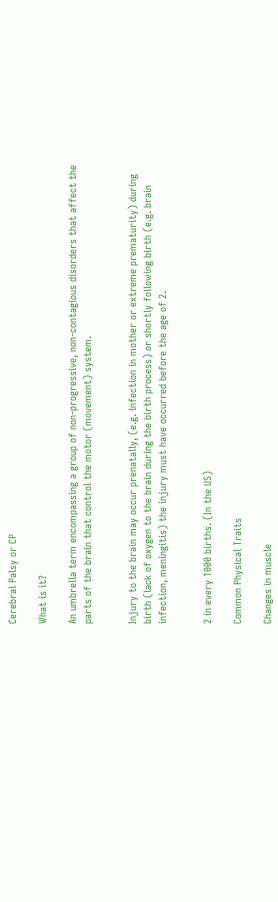Cerebral Palsy or CP

What is it?

An umbrella term encompassing a group of non-progressive, non-contagious disorders that affect the parts of the brain that control the motor (movement) system.


Injury to the brain may occur prenatally, (e.g. infection in mother or extreme prematurity) during birth (lack of oxygen to the brain during the birth process) or shortly following birth (e.g. brain infection, meningitis) the injury must have occurred before the age of 2.


2 in every 1000 births. (In the US)

Common Physical Traits

Changes in muscle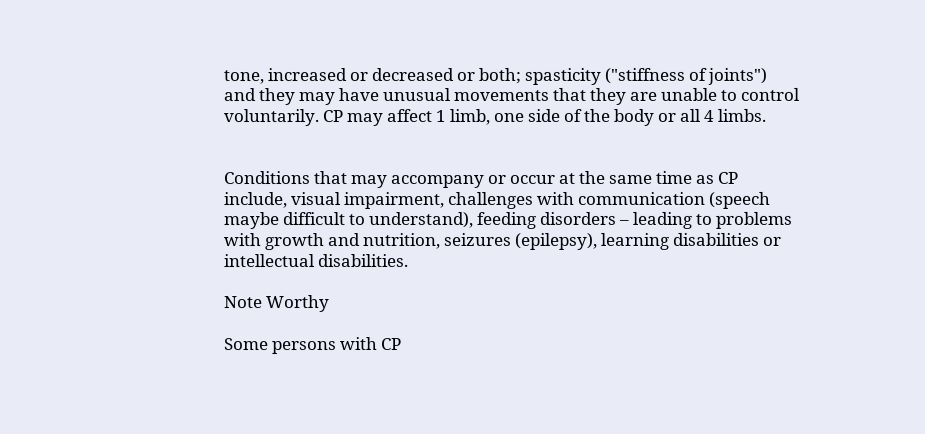tone, increased or decreased or both; spasticity ("stiffness of joints") and they may have unusual movements that they are unable to control voluntarily. CP may affect 1 limb, one side of the body or all 4 limbs.


Conditions that may accompany or occur at the same time as CP include, visual impairment, challenges with communication (speech maybe difficult to understand), feeding disorders – leading to problems with growth and nutrition, seizures (epilepsy), learning disabilities or intellectual disabilities.

Note Worthy

Some persons with CP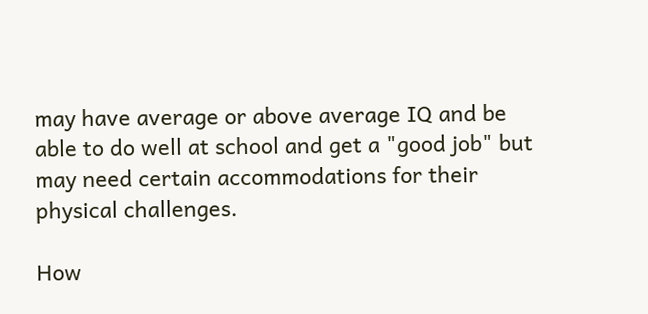may have average or above average IQ and be able to do well at school and get a "good job" but may need certain accommodations for their physical challenges.

How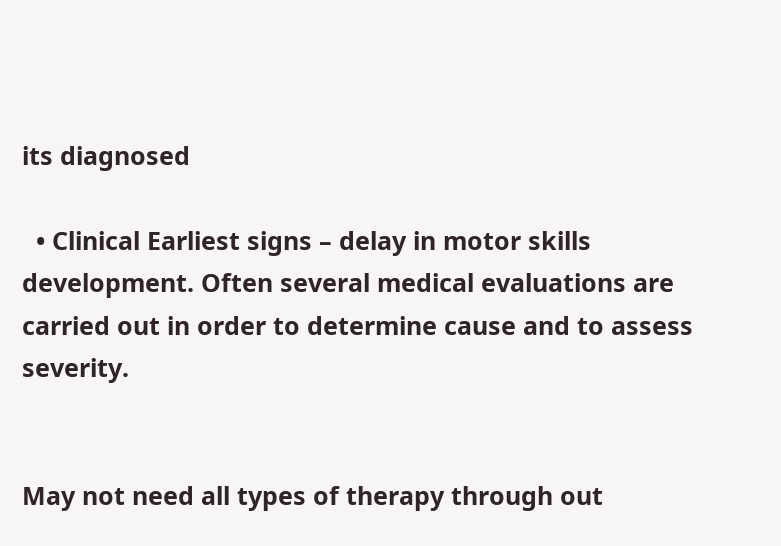its diagnosed

  • Clinical Earliest signs – delay in motor skills development. Often several medical evaluations are carried out in order to determine cause and to assess severity.


May not need all types of therapy through out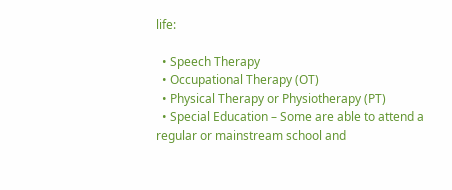life:

  • Speech Therapy
  • Occupational Therapy (OT)
  • Physical Therapy or Physiotherapy (PT)
  • Special Education – Some are able to attend a regular or mainstream school and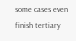some cases even finish tertiary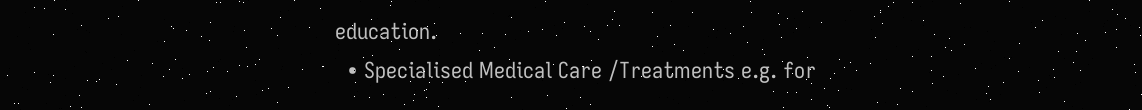education.
  • Specialised Medical Care /Treatments e.g. for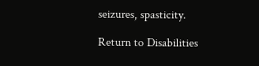seizures, spasticity.

Return to Disabilities